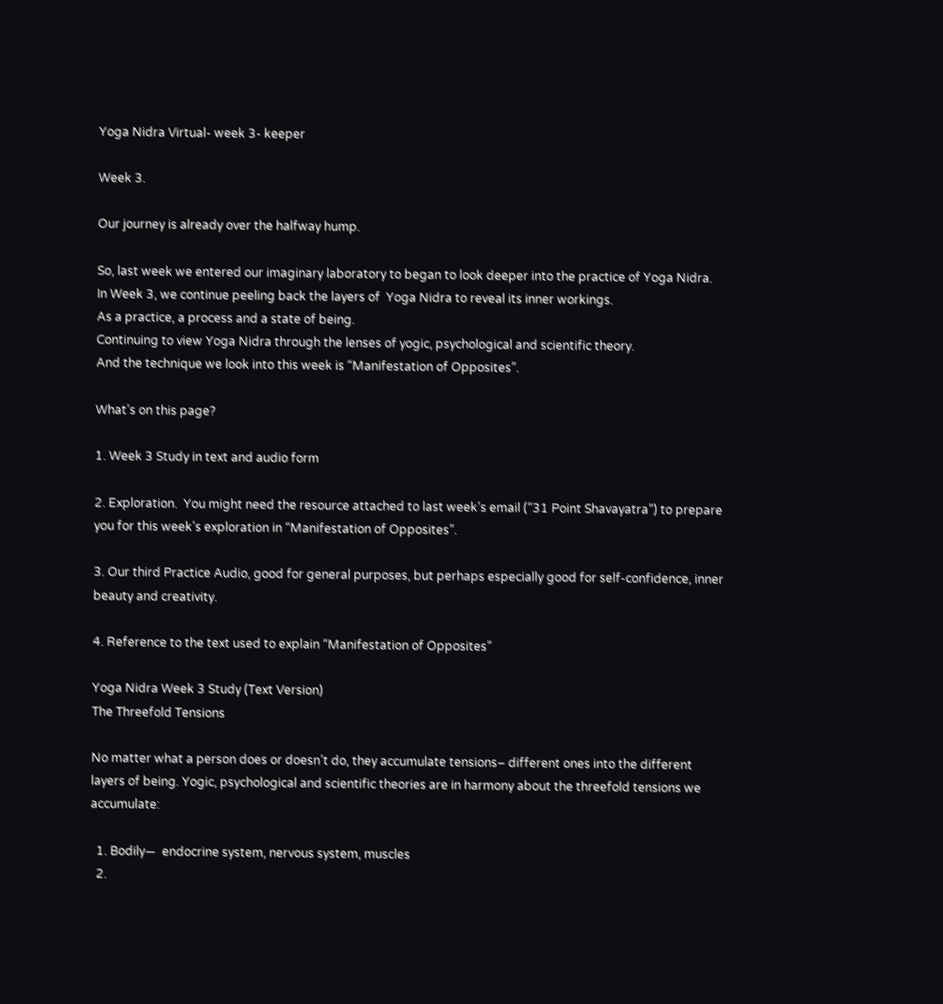Yoga Nidra Virtual- week 3- keeper

Week 3.

Our journey is already over the halfway hump.

So, last week we entered our imaginary laboratory to began to look deeper into the practice of Yoga Nidra.
In Week 3, we continue peeling back the layers of  Yoga Nidra to reveal its inner workings.
As a practice, a process and a state of being.
Continuing to view Yoga Nidra through the lenses of yogic, psychological and scientific theory.
And the technique we look into this week is “Manifestation of Opposites”.

What’s on this page?

1. Week 3 Study in text and audio form

2. Exploration.  You might need the resource attached to last week’s email (“31 Point Shavayatra”) to prepare you for this week’s exploration in “Manifestation of Opposites”.

3. Our third Practice Audio, good for general purposes, but perhaps especially good for self-confidence, inner beauty and creativity.

4. Reference to the text used to explain “Manifestation of Opposites”

Yoga Nidra Week 3 Study (Text Version)
The Threefold Tensions

No matter what a person does or doesn’t do, they accumulate tensions– different ones into the different layers of being. Yogic, psychological and scientific theories are in harmony about the threefold tensions we  accumulate:

  1. Bodily—  endocrine system, nervous system, muscles
  2.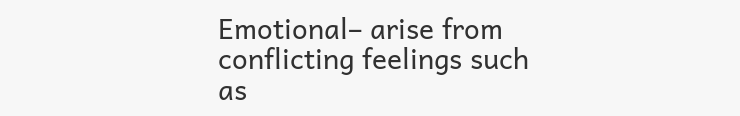Emotional– arise from conflicting feelings such as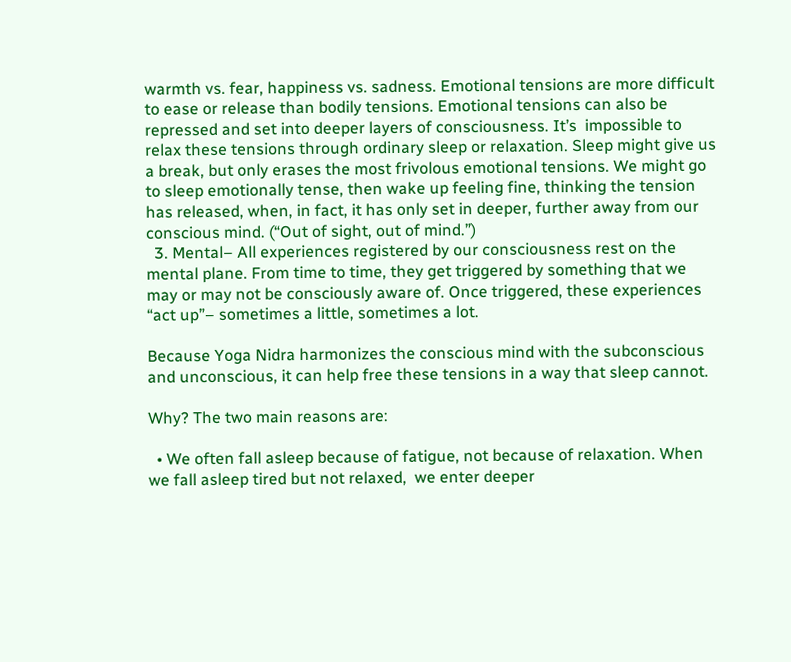warmth vs. fear, happiness vs. sadness. Emotional tensions are more difficult to ease or release than bodily tensions. Emotional tensions can also be repressed and set into deeper layers of consciousness. It’s  impossible to relax these tensions through ordinary sleep or relaxation. Sleep might give us a break, but only erases the most frivolous emotional tensions. We might go to sleep emotionally tense, then wake up feeling fine, thinking the tension has released, when, in fact, it has only set in deeper, further away from our conscious mind. (“Out of sight, out of mind.”)
  3. Mental– All experiences registered by our consciousness rest on the mental plane. From time to time, they get triggered by something that we may or may not be consciously aware of. Once triggered, these experiences  “act up”– sometimes a little, sometimes a lot.

Because Yoga Nidra harmonizes the conscious mind with the subconscious and unconscious, it can help free these tensions in a way that sleep cannot.

Why? The two main reasons are:

  • We often fall asleep because of fatigue, not because of relaxation. When we fall asleep tired but not relaxed,  we enter deeper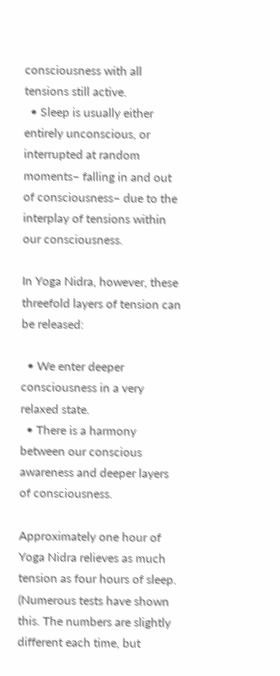consciousness with all tensions still active.
  • Sleep is usually either entirely unconscious, or interrupted at random moments– falling in and out of consciousness– due to the interplay of tensions within our consciousness.

In Yoga Nidra, however, these threefold layers of tension can be released:

  • We enter deeper consciousness in a very relaxed state.
  • There is a harmony between our conscious awareness and deeper layers of consciousness.

Approximately one hour of Yoga Nidra relieves as much tension as four hours of sleep. (Numerous tests have shown this. The numbers are slightly different each time, but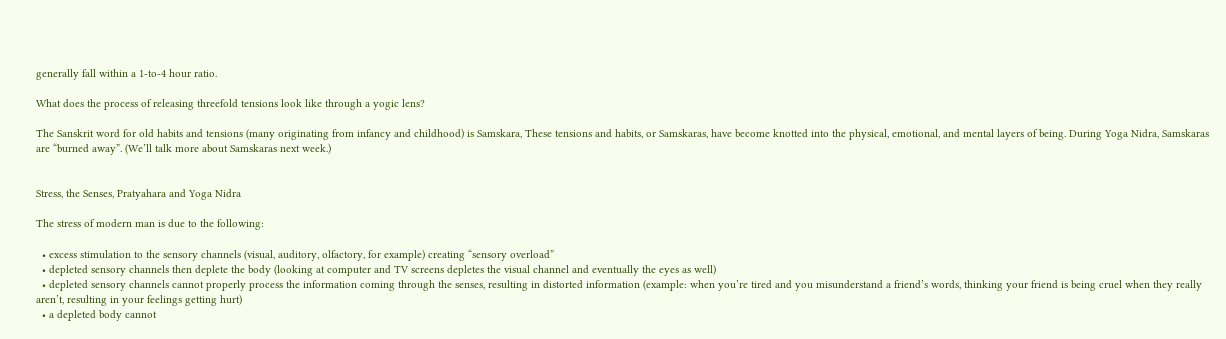generally fall within a 1-to-4 hour ratio.

What does the process of releasing threefold tensions look like through a yogic lens?

The Sanskrit word for old habits and tensions (many originating from infancy and childhood) is Samskara, These tensions and habits, or Samskaras, have become knotted into the physical, emotional, and mental layers of being. During Yoga Nidra, Samskaras are “burned away”. (We’ll talk more about Samskaras next week.)


Stress, the Senses, Pratyahara and Yoga Nidra

The stress of modern man is due to the following:

  • excess stimulation to the sensory channels (visual, auditory, olfactory, for example) creating “sensory overload”
  • depleted sensory channels then deplete the body (looking at computer and TV screens depletes the visual channel and eventually the eyes as well)
  • depleted sensory channels cannot properly process the information coming through the senses, resulting in distorted information (example: when you’re tired and you misunderstand a friend’s words, thinking your friend is being cruel when they really aren’t, resulting in your feelings getting hurt)
  • a depleted body cannot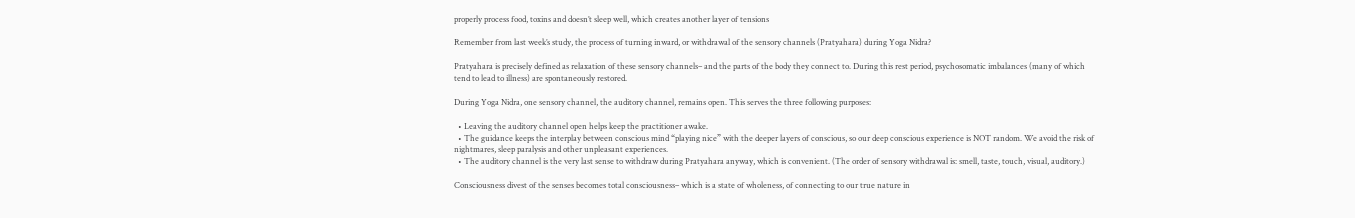properly process food, toxins and doesn’t sleep well, which creates another layer of tensions

Remember from last week’s study, the process of turning inward, or withdrawal of the sensory channels (Pratyahara) during Yoga Nidra?

Pratyahara is precisely defined as relaxation of these sensory channels– and the parts of the body they connect to. During this rest period, psychosomatic imbalances (many of which tend to lead to illness) are spontaneously restored.

During Yoga Nidra, one sensory channel, the auditory channel, remains open. This serves the three following purposes:

  • Leaving the auditory channel open helps keep the practitioner awake.
  • The guidance keeps the interplay between conscious mind “playing nice” with the deeper layers of conscious, so our deep conscious experience is NOT random. We avoid the risk of nightmares, sleep paralysis and other unpleasant experiences.
  • The auditory channel is the very last sense to withdraw during Pratyahara anyway, which is convenient. (The order of sensory withdrawal is: smell, taste, touch, visual, auditory.)

Consciousness divest of the senses becomes total consciousness– which is a state of wholeness, of connecting to our true nature in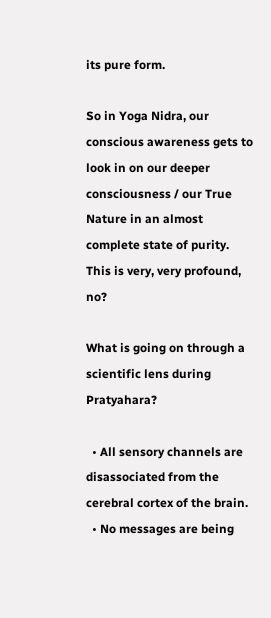its pure form.

So in Yoga Nidra, our conscious awareness gets to look in on our deeper consciousness / our True Nature in an almost complete state of purity. This is very, very profound, no?

What is going on through a scientific lens during Pratyahara?

  • All sensory channels are disassociated from the cerebral cortex of the brain.
  • No messages are being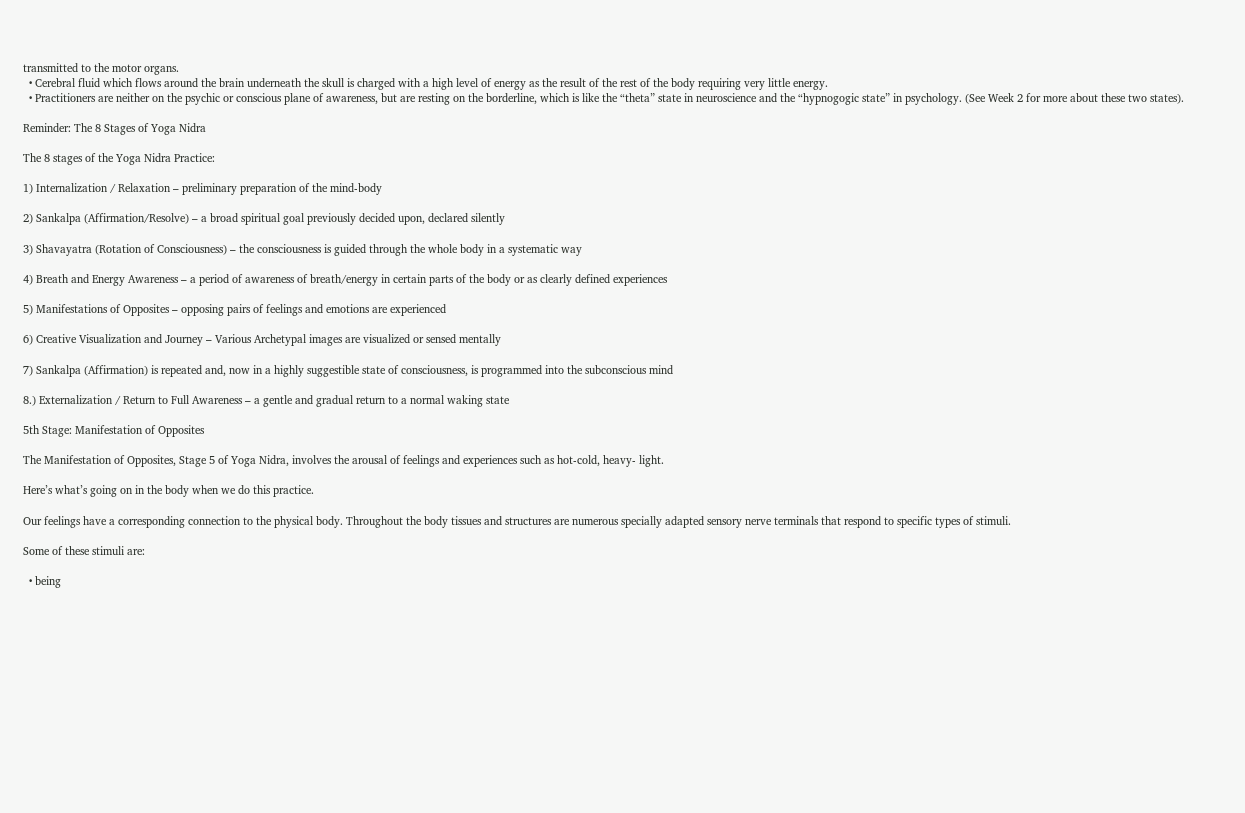transmitted to the motor organs.
  • Cerebral fluid which flows around the brain underneath the skull is charged with a high level of energy as the result of the rest of the body requiring very little energy.
  • Practitioners are neither on the psychic or conscious plane of awareness, but are resting on the borderline, which is like the “theta” state in neuroscience and the “hypnogogic state” in psychology. (See Week 2 for more about these two states).

Reminder: The 8 Stages of Yoga Nidra

The 8 stages of the Yoga Nidra Practice:

1) Internalization / Relaxation – preliminary preparation of the mind-body

2) Sankalpa (Affirmation/Resolve) – a broad spiritual goal previously decided upon, declared silently

3) Shavayatra (Rotation of Consciousness) – the consciousness is guided through the whole body in a systematic way

4) Breath and Energy Awareness – a period of awareness of breath/energy in certain parts of the body or as clearly defined experiences

5) Manifestations of Opposites – opposing pairs of feelings and emotions are experienced

6) Creative Visualization and Journey – Various Archetypal images are visualized or sensed mentally

7) Sankalpa (Affirmation) is repeated and, now in a highly suggestible state of consciousness, is programmed into the subconscious mind

8.) Externalization / Return to Full Awareness – a gentle and gradual return to a normal waking state

5th Stage: Manifestation of Opposites

The Manifestation of Opposites, Stage 5 of Yoga Nidra, involves the arousal of feelings and experiences such as hot-cold, heavy- light.

Here’s what’s going on in the body when we do this practice.

Our feelings have a corresponding connection to the physical body. Throughout the body tissues and structures are numerous specially adapted sensory nerve terminals that respond to specific types of stimuli.

Some of these stimuli are:

  • being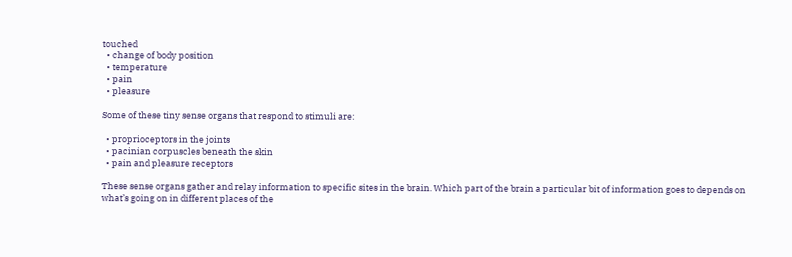touched
  • change of body position
  • temperature
  • pain
  • pleasure

Some of these tiny sense organs that respond to stimuli are:

  • proprioceptors in the joints
  • pacinian corpuscles beneath the skin
  • pain and pleasure receptors

These sense organs gather and relay information to specific sites in the brain. Which part of the brain a particular bit of information goes to depends on what’s going on in different places of the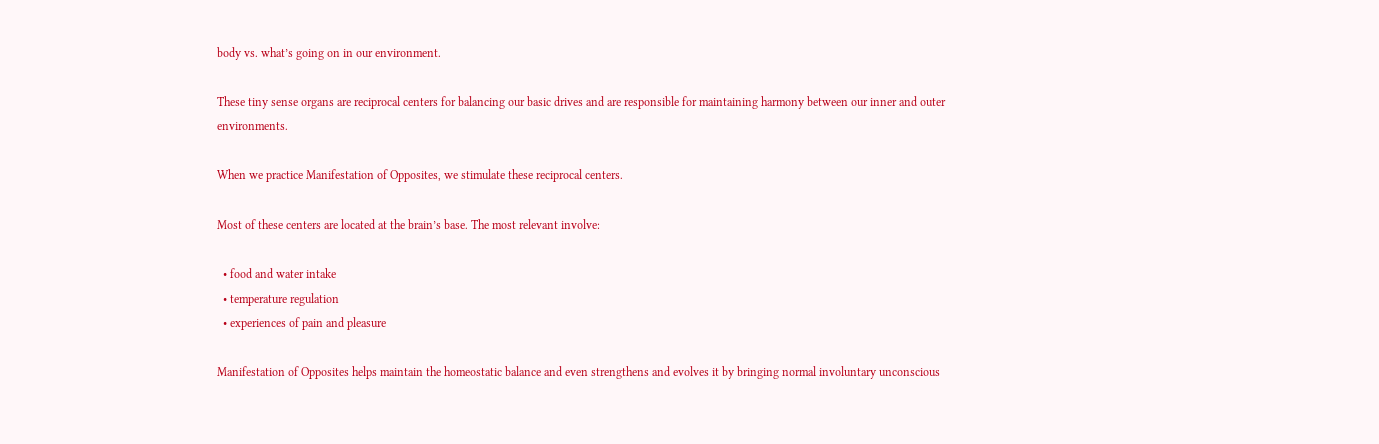body vs. what’s going on in our environment.

These tiny sense organs are reciprocal centers for balancing our basic drives and are responsible for maintaining harmony between our inner and outer environments.

When we practice Manifestation of Opposites, we stimulate these reciprocal centers.

Most of these centers are located at the brain’s base. The most relevant involve:

  • food and water intake
  • temperature regulation
  • experiences of pain and pleasure

Manifestation of Opposites helps maintain the homeostatic balance and even strengthens and evolves it by bringing normal involuntary unconscious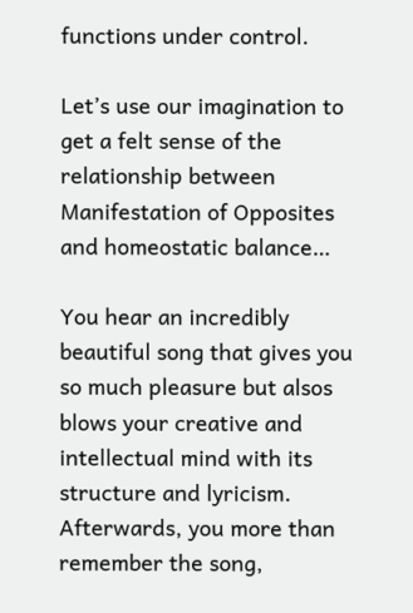functions under control.

Let’s use our imagination to get a felt sense of the relationship between Manifestation of Opposites and homeostatic balance…

You hear an incredibly beautiful song that gives you so much pleasure but alsos blows your creative and intellectual mind with its structure and lyricism. Afterwards, you more than remember the song,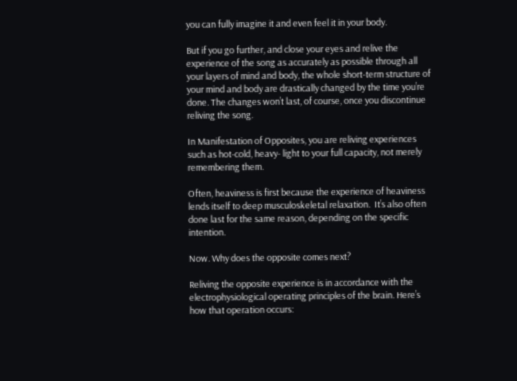you can fully imagine it and even feel it in your body.

But if you go further, and close your eyes and relive the experience of the song as accurately as possible through all your layers of mind and body, the whole short-term structure of your mind and body are drastically changed by the time you’re done. The changes won’t last, of course, once you discontinue reliving the song.

In Manifestation of Opposites, you are reliving experiences such as hot-cold, heavy- light to your full capacity, not merely remembering them.

Often, heaviness is first because the experience of heaviness lends itself to deep musculoskeletal relaxation.  It’s also often done last for the same reason, depending on the specific intention.

Now. Why does the opposite comes next?

Reliving the opposite experience is in accordance with the electrophysiological operating principles of the brain. Here’s how that operation occurs: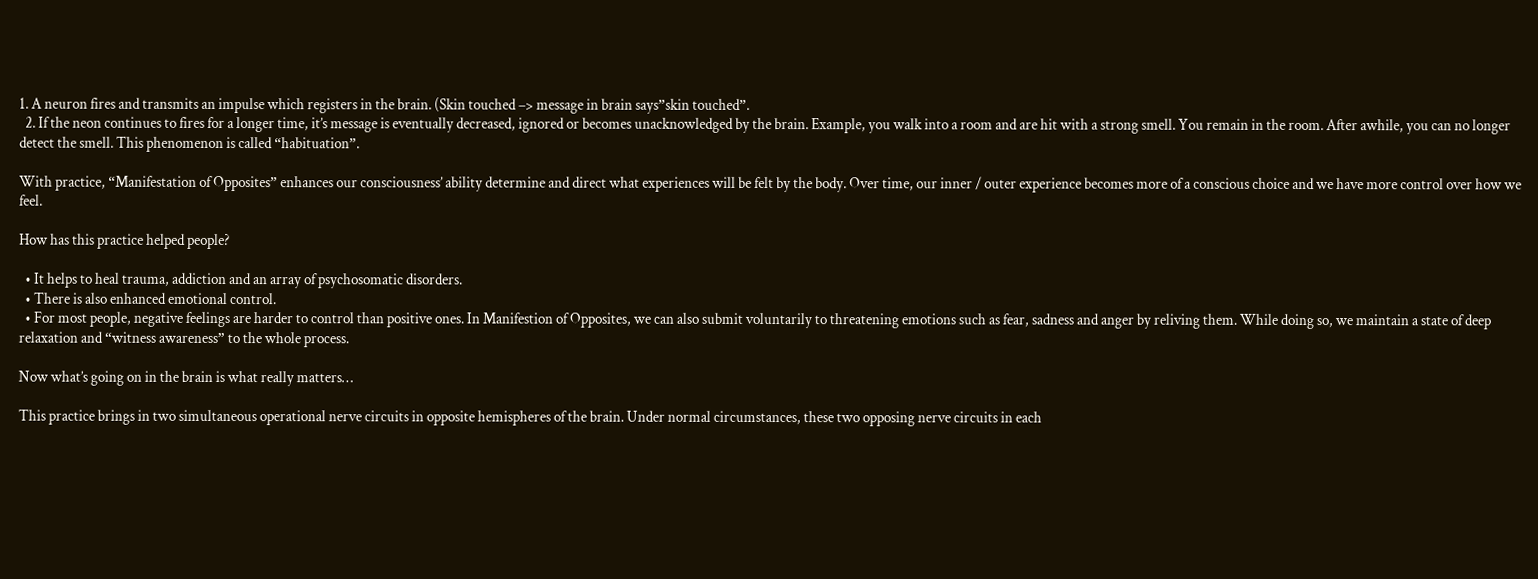1. A neuron fires and transmits an impulse which registers in the brain. (Skin touched –> message in brain says”skin touched”.
  2. If the neon continues to fires for a longer time, it’s message is eventually decreased, ignored or becomes unacknowledged by the brain. Example, you walk into a room and are hit with a strong smell. You remain in the room. After awhile, you can no longer detect the smell. This phenomenon is called “habituation”.

With practice, “Manifestation of Opposites” enhances our consciousness’ ability determine and direct what experiences will be felt by the body. Over time, our inner / outer experience becomes more of a conscious choice and we have more control over how we feel.

How has this practice helped people?

  • It helps to heal trauma, addiction and an array of psychosomatic disorders.
  • There is also enhanced emotional control.
  • For most people, negative feelings are harder to control than positive ones. In Manifestion of Opposites, we can also submit voluntarily to threatening emotions such as fear, sadness and anger by reliving them. While doing so, we maintain a state of deep relaxation and “witness awareness” to the whole process.

Now what’s going on in the brain is what really matters…

This practice brings in two simultaneous operational nerve circuits in opposite hemispheres of the brain. Under normal circumstances, these two opposing nerve circuits in each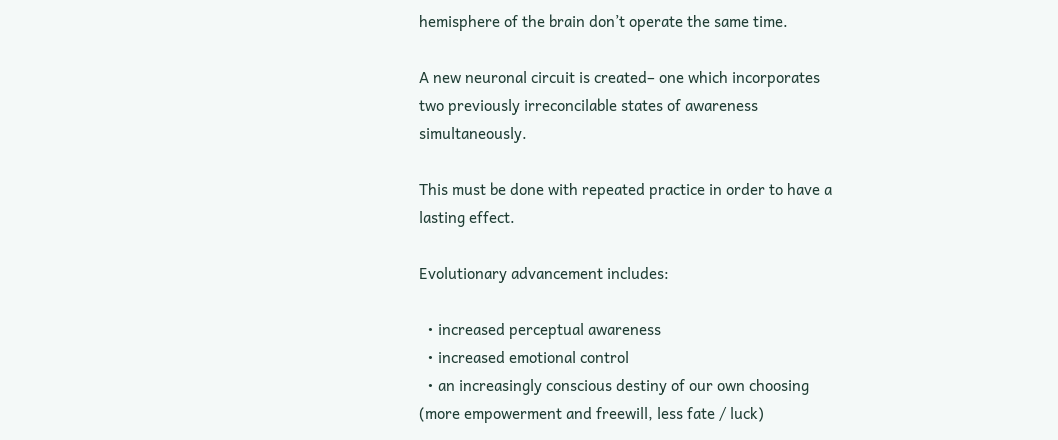hemisphere of the brain don’t operate the same time.

A new neuronal circuit is created– one which incorporates two previously irreconcilable states of awareness simultaneously.

This must be done with repeated practice in order to have a lasting effect.

Evolutionary advancement includes:

  • increased perceptual awareness
  • increased emotional control
  • an increasingly conscious destiny of our own choosing (more empowerment and freewill, less fate / luck)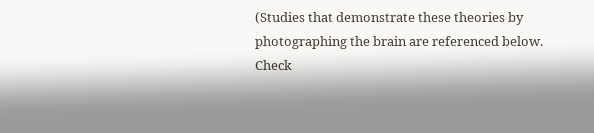(Studies that demonstrate these theories by photographing the brain are referenced below. Check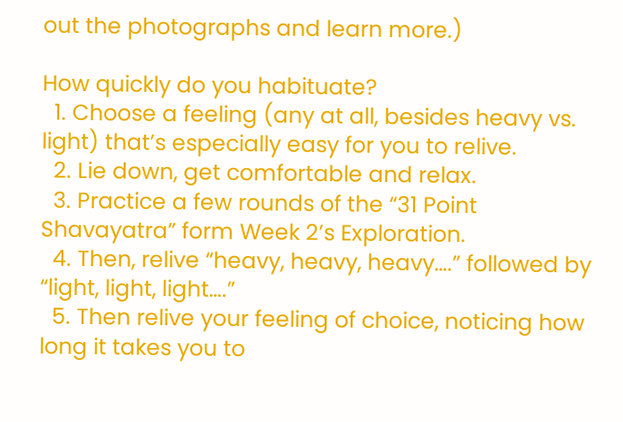out the photographs and learn more.)

How quickly do you habituate?
  1. Choose a feeling (any at all, besides heavy vs. light) that’s especially easy for you to relive.
  2. Lie down, get comfortable and relax.
  3. Practice a few rounds of the “31 Point Shavayatra” form Week 2’s Exploration.
  4. Then, relive “heavy, heavy, heavy….” followed by “light, light, light….”
  5. Then relive your feeling of choice, noticing how long it takes you to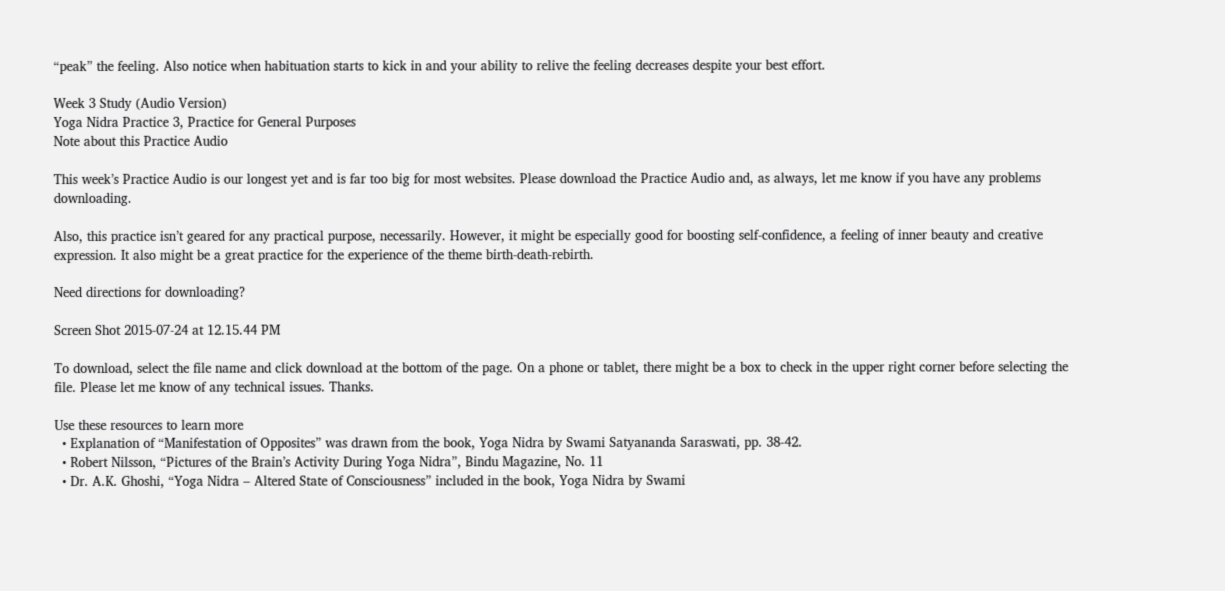“peak” the feeling. Also notice when habituation starts to kick in and your ability to relive the feeling decreases despite your best effort.

Week 3 Study (Audio Version)
Yoga Nidra Practice 3, Practice for General Purposes
Note about this Practice Audio

This week’s Practice Audio is our longest yet and is far too big for most websites. Please download the Practice Audio and, as always, let me know if you have any problems downloading.

Also, this practice isn’t geared for any practical purpose, necessarily. However, it might be especially good for boosting self-confidence, a feeling of inner beauty and creative expression. It also might be a great practice for the experience of the theme birth-death-rebirth.

Need directions for downloading?

Screen Shot 2015-07-24 at 12.15.44 PM

To download, select the file name and click download at the bottom of the page. On a phone or tablet, there might be a box to check in the upper right corner before selecting the file. Please let me know of any technical issues. Thanks.

Use these resources to learn more
  • Explanation of “Manifestation of Opposites” was drawn from the book, Yoga Nidra by Swami Satyananda Saraswati, pp. 38-42.
  • Robert Nilsson, “Pictures of the Brain’s Activity During Yoga Nidra”, Bindu Magazine, No. 11
  • Dr. A.K. Ghoshi, “Yoga Nidra – Altered State of Consciousness” included in the book, Yoga Nidra by Swami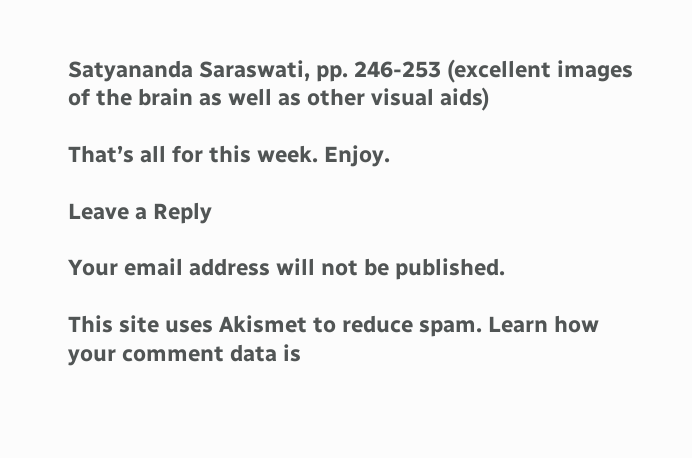Satyananda Saraswati, pp. 246-253 (excellent images of the brain as well as other visual aids)

That’s all for this week. Enjoy.

Leave a Reply

Your email address will not be published.

This site uses Akismet to reduce spam. Learn how your comment data is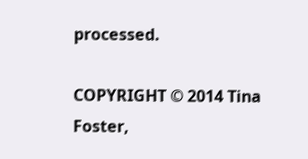processed.

COPYRIGHT © 2014 Tina Foster,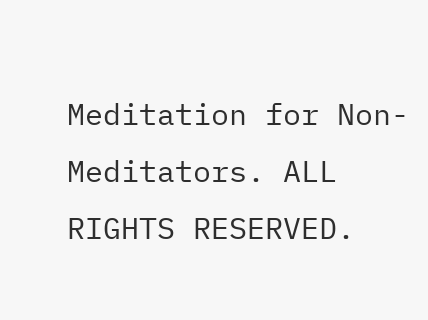Meditation for Non-Meditators. ALL RIGHTS RESERVED.